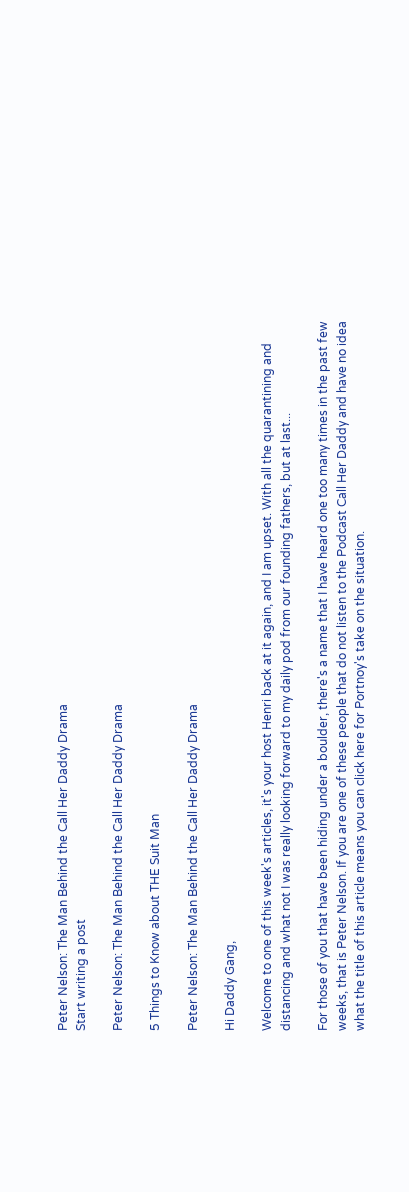Peter Nelson: The Man Behind the Call Her Daddy Drama
Start writing a post

Peter Nelson: The Man Behind the Call Her Daddy Drama

5 Things to Know about THE Suit Man

Peter Nelson: The Man Behind the Call Her Daddy Drama

Hi Daddy Gang,

Welcome to one of this week's articles, it's your host Henri back at it again, and I am upset. With all the quarantining and distancing and what not I was really looking forward to my daily pod from our founding fathers, but at last...

For those of you that have been hiding under a boulder, there's a name that I have heard one too many times in the past few weeks, that is Peter Nelson. If you are one of these people that do not listen to the Podcast Call Her Daddy and have no idea what the title of this article means you can click here for Portnoy's take on the situation.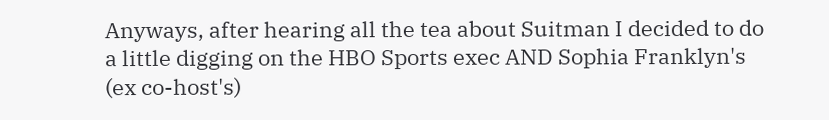Anyways, after hearing all the tea about Suitman I decided to do a little digging on the HBO Sports exec AND Sophia Franklyn's (ex co-host's)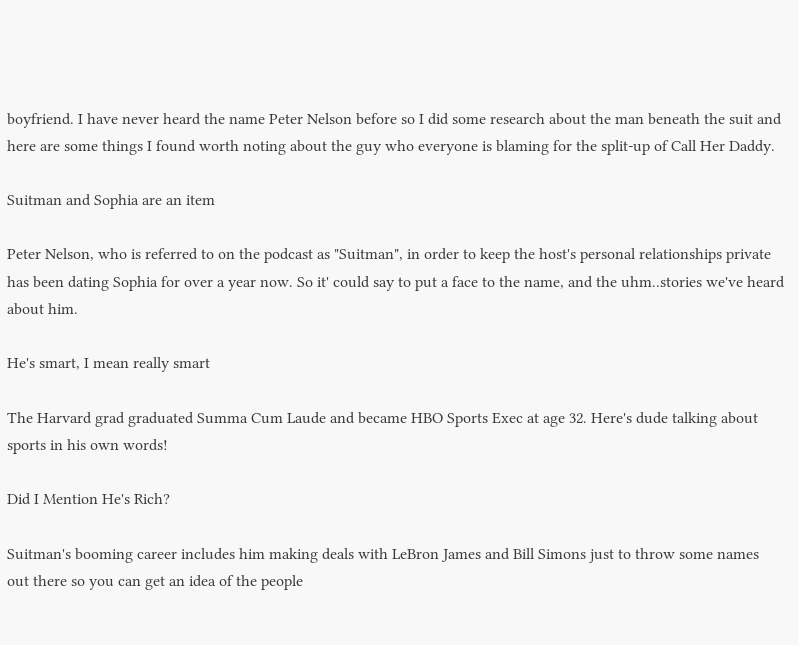boyfriend. I have never heard the name Peter Nelson before so I did some research about the man beneath the suit and here are some things I found worth noting about the guy who everyone is blaming for the split-up of Call Her Daddy.

Suitman and Sophia are an item

Peter Nelson, who is referred to on the podcast as "Suitman", in order to keep the host's personal relationships private has been dating Sophia for over a year now. So it' could say to put a face to the name, and the uhm..stories we've heard about him.

He's smart, I mean really smart

The Harvard grad graduated Summa Cum Laude and became HBO Sports Exec at age 32. Here's dude talking about sports in his own words!

Did I Mention He's Rich?

Suitman's booming career includes him making deals with LeBron James and Bill Simons just to throw some names out there so you can get an idea of the people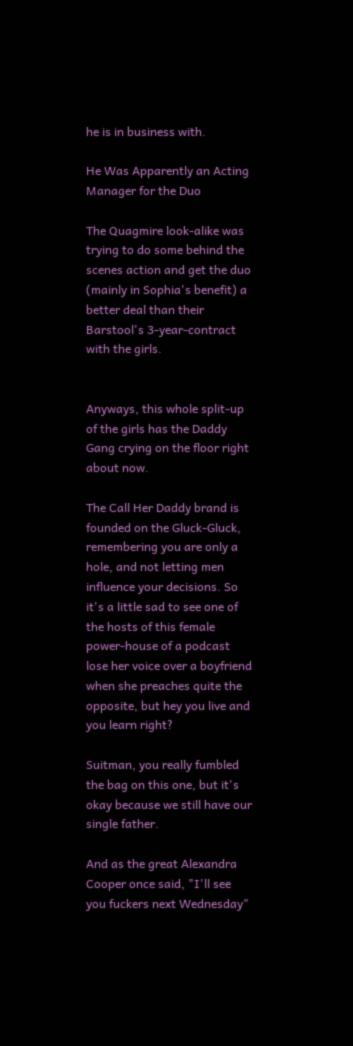he is in business with.

He Was Apparently an Acting Manager for the Duo

The Quagmire look-alike was trying to do some behind the scenes action and get the duo (mainly in Sophia's benefit) a better deal than their Barstool's 3-year-contract with the girls.


Anyways, this whole split-up of the girls has the Daddy Gang crying on the floor right about now.

The Call Her Daddy brand is founded on the Gluck-Gluck, remembering you are only a hole, and not letting men influence your decisions. So it's a little sad to see one of the hosts of this female power-house of a podcast lose her voice over a boyfriend when she preaches quite the opposite, but hey you live and you learn right?

Suitman, you really fumbled the bag on this one, but it's okay because we still have our single father.

And as the great Alexandra Cooper once said, "I'll see you fuckers next Wednesday"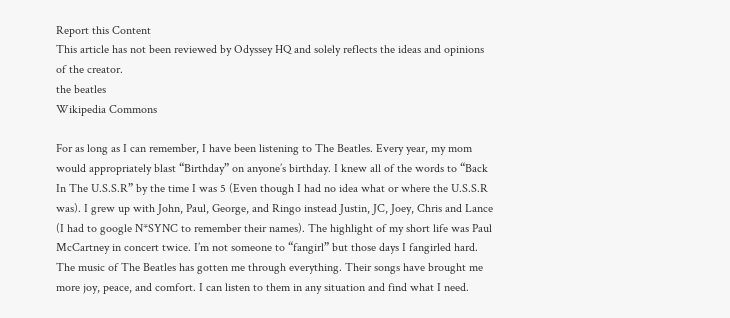Report this Content
This article has not been reviewed by Odyssey HQ and solely reflects the ideas and opinions of the creator.
the beatles
Wikipedia Commons

For as long as I can remember, I have been listening to The Beatles. Every year, my mom would appropriately blast “Birthday” on anyone’s birthday. I knew all of the words to “Back In The U.S.S.R” by the time I was 5 (Even though I had no idea what or where the U.S.S.R was). I grew up with John, Paul, George, and Ringo instead Justin, JC, Joey, Chris and Lance (I had to google N*SYNC to remember their names). The highlight of my short life was Paul McCartney in concert twice. I’m not someone to “fangirl” but those days I fangirled hard. The music of The Beatles has gotten me through everything. Their songs have brought me more joy, peace, and comfort. I can listen to them in any situation and find what I need.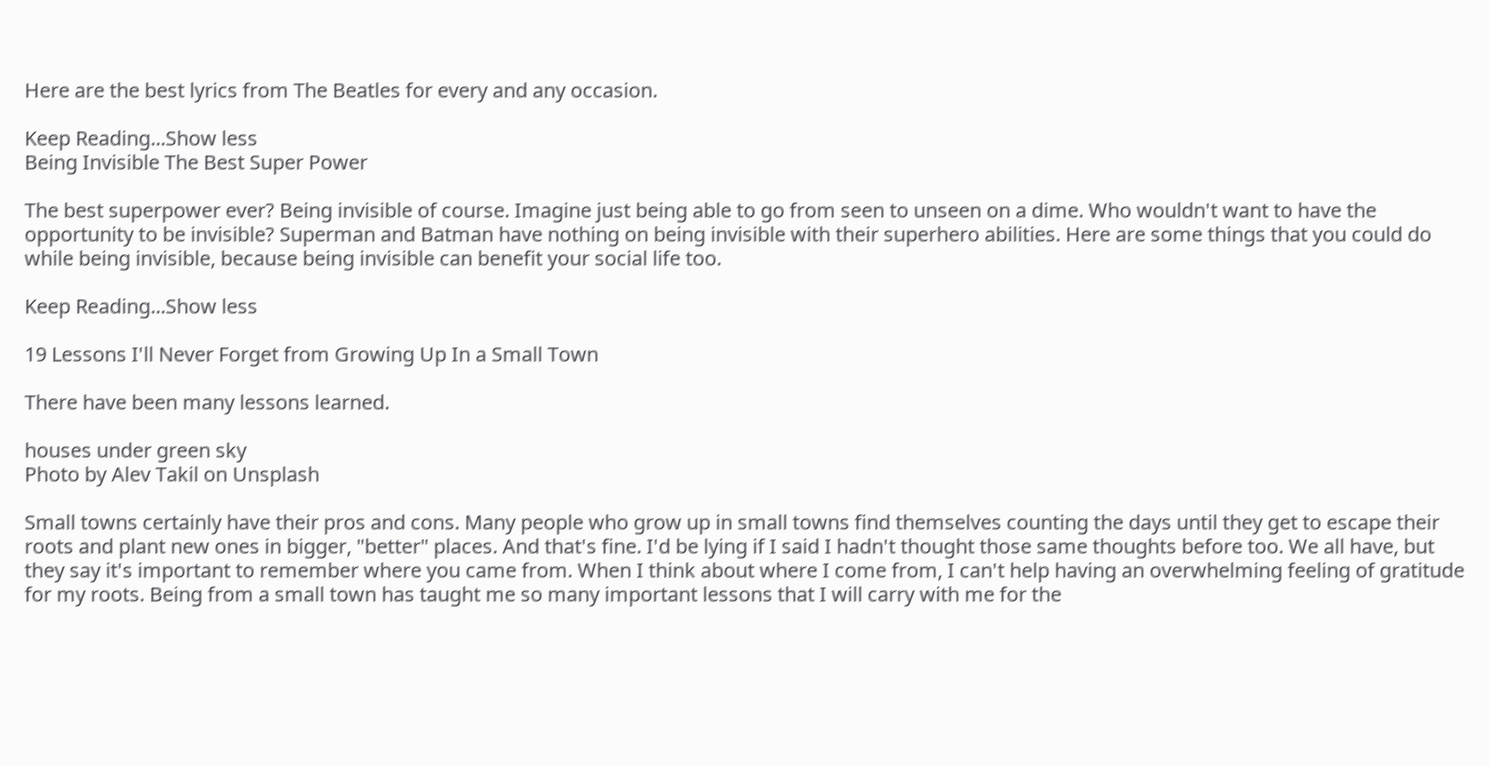Here are the best lyrics from The Beatles for every and any occasion.

Keep Reading...Show less
Being Invisible The Best Super Power

The best superpower ever? Being invisible of course. Imagine just being able to go from seen to unseen on a dime. Who wouldn't want to have the opportunity to be invisible? Superman and Batman have nothing on being invisible with their superhero abilities. Here are some things that you could do while being invisible, because being invisible can benefit your social life too.

Keep Reading...Show less

19 Lessons I'll Never Forget from Growing Up In a Small Town

There have been many lessons learned.

houses under green sky
Photo by Alev Takil on Unsplash

Small towns certainly have their pros and cons. Many people who grow up in small towns find themselves counting the days until they get to escape their roots and plant new ones in bigger, "better" places. And that's fine. I'd be lying if I said I hadn't thought those same thoughts before too. We all have, but they say it's important to remember where you came from. When I think about where I come from, I can't help having an overwhelming feeling of gratitude for my roots. Being from a small town has taught me so many important lessons that I will carry with me for the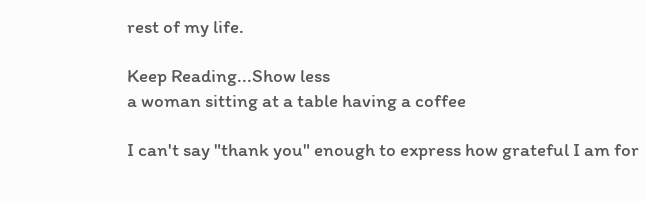rest of my life.

Keep Reading...Show less
a woman sitting at a table having a coffee

I can't say "thank you" enough to express how grateful I am for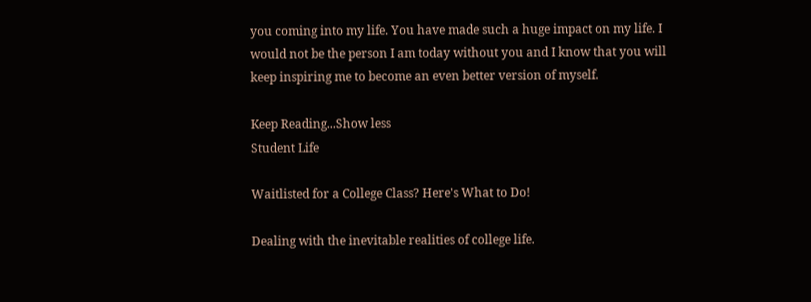you coming into my life. You have made such a huge impact on my life. I would not be the person I am today without you and I know that you will keep inspiring me to become an even better version of myself.

Keep Reading...Show less
Student Life

Waitlisted for a College Class? Here's What to Do!

Dealing with the inevitable realities of college life.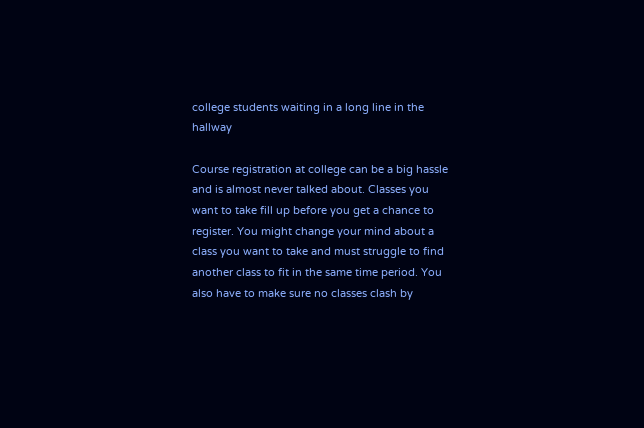college students waiting in a long line in the hallway

Course registration at college can be a big hassle and is almost never talked about. Classes you want to take fill up before you get a chance to register. You might change your mind about a class you want to take and must struggle to find another class to fit in the same time period. You also have to make sure no classes clash by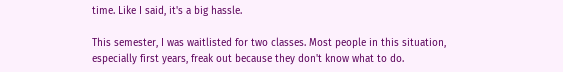time. Like I said, it's a big hassle.

This semester, I was waitlisted for two classes. Most people in this situation, especially first years, freak out because they don't know what to do.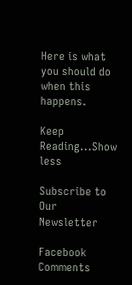Here is what you should do when this happens.

Keep Reading...Show less

Subscribe to Our Newsletter

Facebook Comments